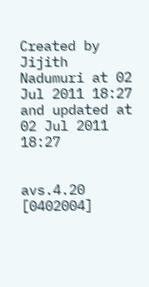Created by Jijith Nadumuri at 02 Jul 2011 18:27 and updated at 02 Jul 2011 18:27


avs.4.20 [0402004]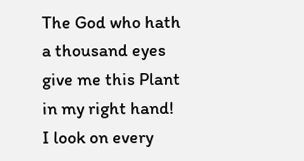The God who hath a thousand eyes give me this Plant in my right hand! I look on every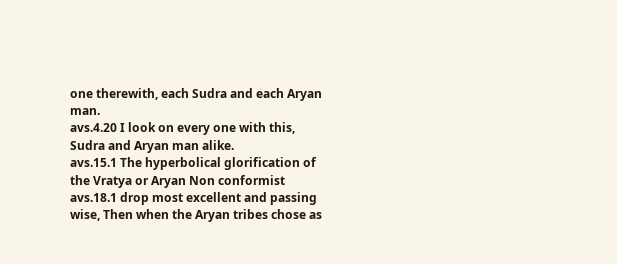one therewith, each Sudra and each Aryan man.
avs.4.20 I look on every one with this, Sudra and Aryan man alike.
avs.15.1 The hyperbolical glorification of the Vratya or Aryan Non conformist
avs.18.1 drop most excellent and passing wise, Then when the Aryan tribes chose as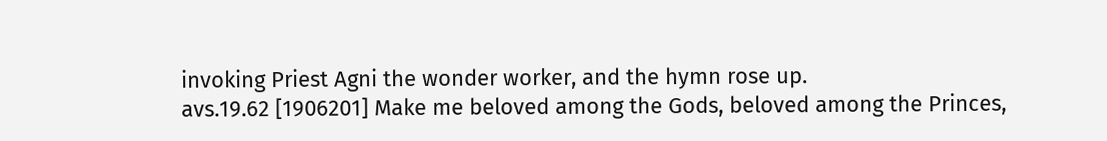invoking Priest Agni the wonder worker, and the hymn rose up.
avs.19.62 [1906201] Make me beloved among the Gods, beloved among the Princes,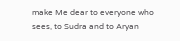make Me dear to everyone who sees, to Sudra and to Aryan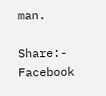man.

Share:- Facebook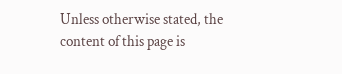Unless otherwise stated, the content of this page is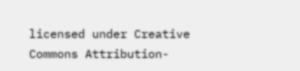licensed under Creative Commons Attribution-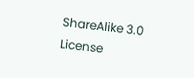ShareAlike 3.0 License